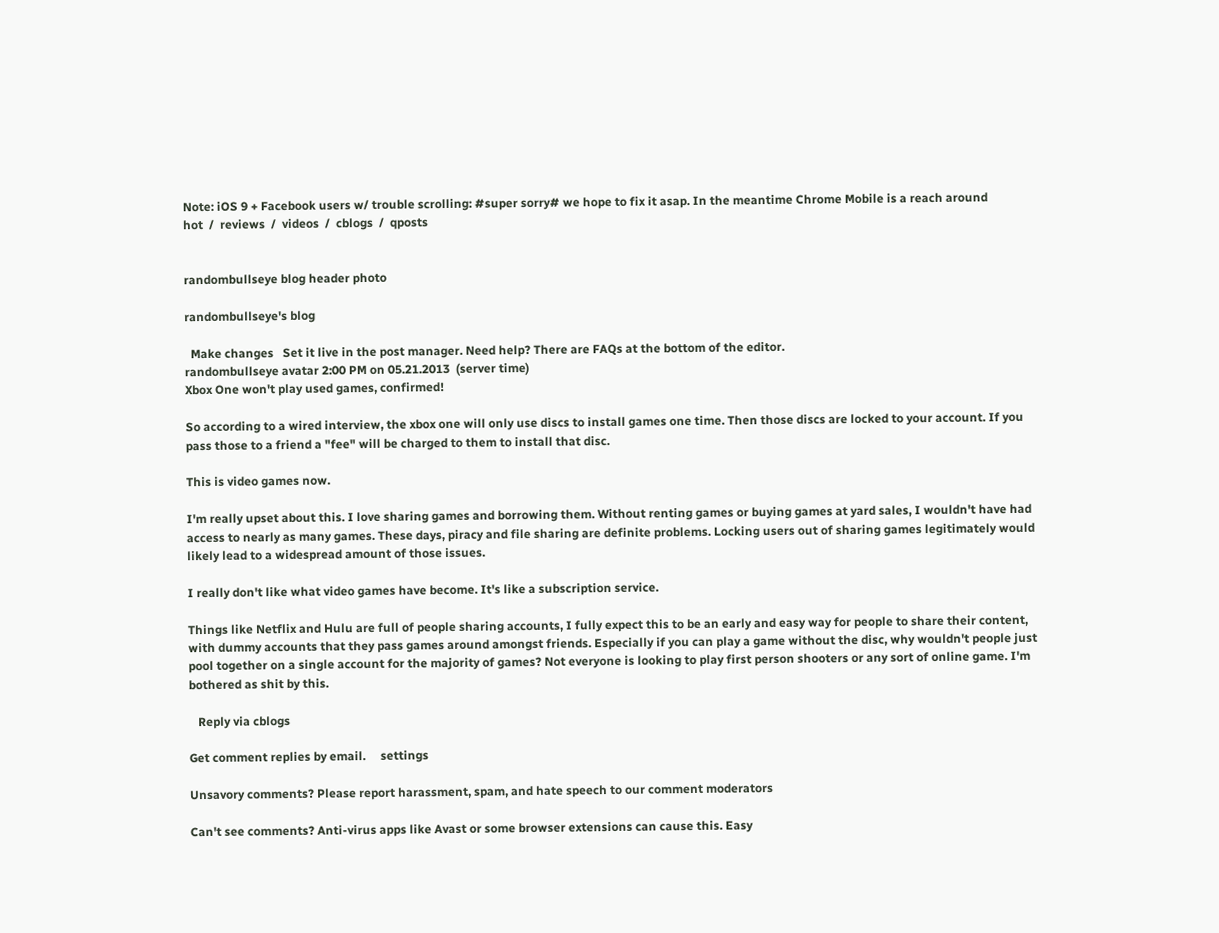Note: iOS 9 + Facebook users w/ trouble scrolling: #super sorry# we hope to fix it asap. In the meantime Chrome Mobile is a reach around
hot  /  reviews  /  videos  /  cblogs  /  qposts


randombullseye blog header photo

randombullseye's blog

  Make changes   Set it live in the post manager. Need help? There are FAQs at the bottom of the editor.
randombullseye avatar 2:00 PM on 05.21.2013  (server time)
Xbox One won't play used games, confirmed!

So according to a wired interview, the xbox one will only use discs to install games one time. Then those discs are locked to your account. If you pass those to a friend a "fee" will be charged to them to install that disc.

This is video games now.

I'm really upset about this. I love sharing games and borrowing them. Without renting games or buying games at yard sales, I wouldn't have had access to nearly as many games. These days, piracy and file sharing are definite problems. Locking users out of sharing games legitimately would likely lead to a widespread amount of those issues.

I really don't like what video games have become. It's like a subscription service.

Things like Netflix and Hulu are full of people sharing accounts, I fully expect this to be an early and easy way for people to share their content, with dummy accounts that they pass games around amongst friends. Especially if you can play a game without the disc, why wouldn't people just pool together on a single account for the majority of games? Not everyone is looking to play first person shooters or any sort of online game. I'm bothered as shit by this.

   Reply via cblogs

Get comment replies by email.     settings

Unsavory comments? Please report harassment, spam, and hate speech to our comment moderators

Can't see comments? Anti-virus apps like Avast or some browser extensions can cause this. Easy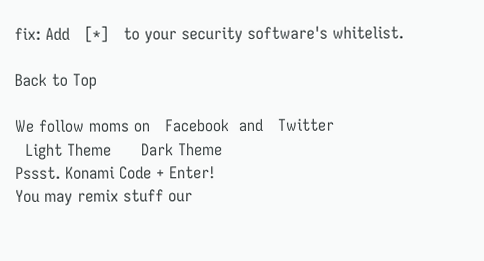fix: Add   [*]   to your security software's whitelist.

Back to Top

We follow moms on   Facebook  and   Twitter
  Light Theme      Dark Theme
Pssst. Konami Code + Enter!
You may remix stuff our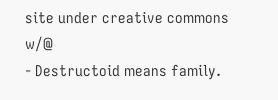site under creative commons w/@
- Destructoid means family.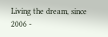Living the dream, since 2006 -